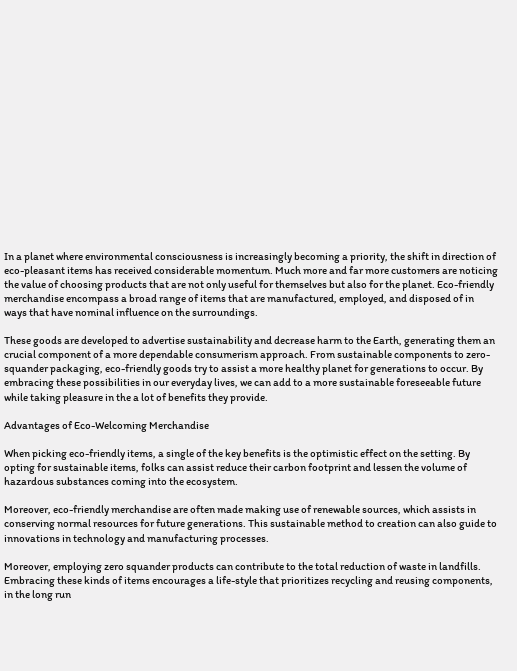In a planet where environmental consciousness is increasingly becoming a priority, the shift in direction of eco-pleasant items has received considerable momentum. Much more and far more customers are noticing the value of choosing products that are not only useful for themselves but also for the planet. Eco-friendly merchandise encompass a broad range of items that are manufactured, employed, and disposed of in ways that have nominal influence on the surroundings.

These goods are developed to advertise sustainability and decrease harm to the Earth, generating them an crucial component of a more dependable consumerism approach. From sustainable components to zero-squander packaging, eco-friendly goods try to assist a more healthy planet for generations to occur. By embracing these possibilities in our everyday lives, we can add to a more sustainable foreseeable future while taking pleasure in the a lot of benefits they provide.

Advantages of Eco-Welcoming Merchandise

When picking eco-friendly items, a single of the key benefits is the optimistic effect on the setting. By opting for sustainable items, folks can assist reduce their carbon footprint and lessen the volume of hazardous substances coming into the ecosystem.

Moreover, eco-friendly merchandise are often made making use of renewable sources, which assists in conserving normal resources for future generations. This sustainable method to creation can also guide to innovations in technology and manufacturing processes.

Moreover, employing zero squander products can contribute to the total reduction of waste in landfills. Embracing these kinds of items encourages a life-style that prioritizes recycling and reusing components, in the long run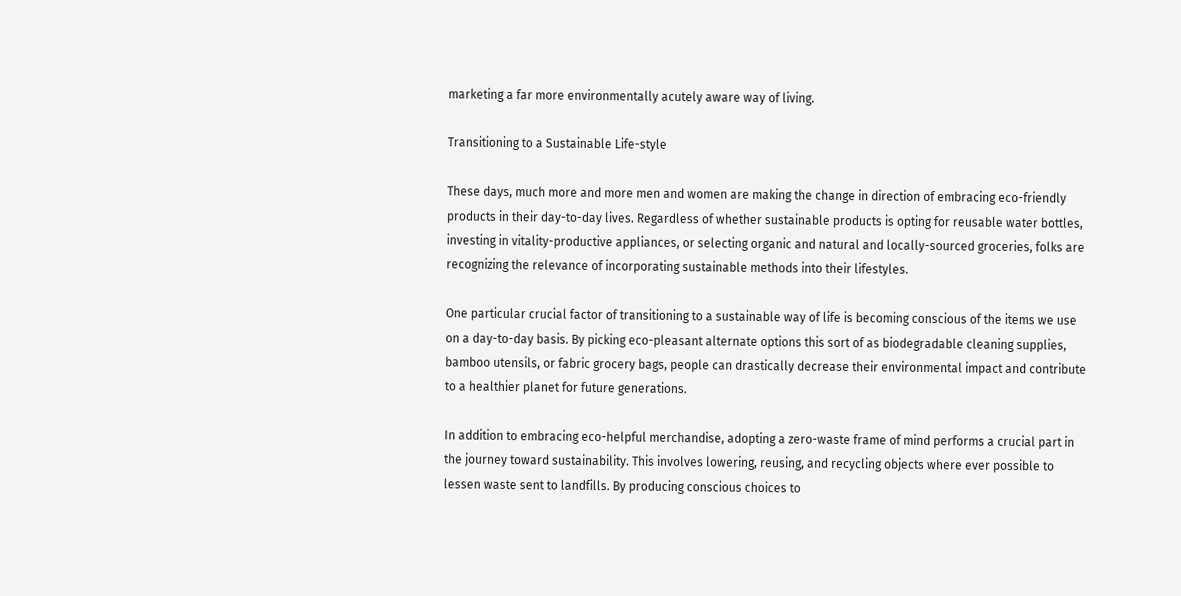marketing a far more environmentally acutely aware way of living.

Transitioning to a Sustainable Life-style

These days, much more and more men and women are making the change in direction of embracing eco-friendly products in their day-to-day lives. Regardless of whether sustainable products is opting for reusable water bottles, investing in vitality-productive appliances, or selecting organic and natural and locally-sourced groceries, folks are recognizing the relevance of incorporating sustainable methods into their lifestyles.

One particular crucial factor of transitioning to a sustainable way of life is becoming conscious of the items we use on a day-to-day basis. By picking eco-pleasant alternate options this sort of as biodegradable cleaning supplies, bamboo utensils, or fabric grocery bags, people can drastically decrease their environmental impact and contribute to a healthier planet for future generations.

In addition to embracing eco-helpful merchandise, adopting a zero-waste frame of mind performs a crucial part in the journey toward sustainability. This involves lowering, reusing, and recycling objects where ever possible to lessen waste sent to landfills. By producing conscious choices to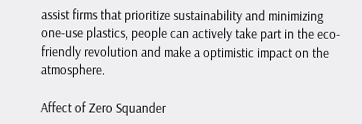assist firms that prioritize sustainability and minimizing one-use plastics, people can actively take part in the eco-friendly revolution and make a optimistic impact on the atmosphere.

Affect of Zero Squander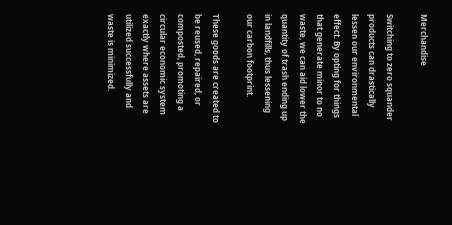Merchandise

Switching to zero squander products can drastically lessen our environmental effect. By opting for things that generate minor to no waste, we can aid lower the quantity of trash ending up in landfills, thus lessening our carbon footprint.

These goods are created to be reused, repaired, or composted, promoting a circular economic system exactly where assets are utilized successfully and waste is minimized.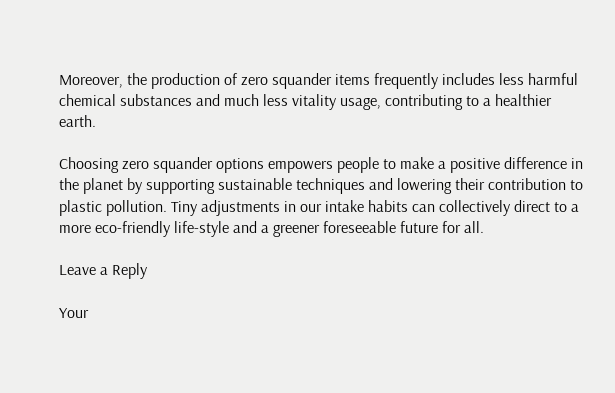Moreover, the production of zero squander items frequently includes less harmful chemical substances and much less vitality usage, contributing to a healthier earth.

Choosing zero squander options empowers people to make a positive difference in the planet by supporting sustainable techniques and lowering their contribution to plastic pollution. Tiny adjustments in our intake habits can collectively direct to a more eco-friendly life-style and a greener foreseeable future for all.

Leave a Reply

Your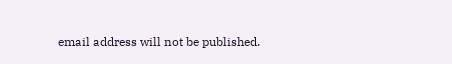email address will not be published.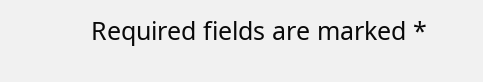Required fields are marked *